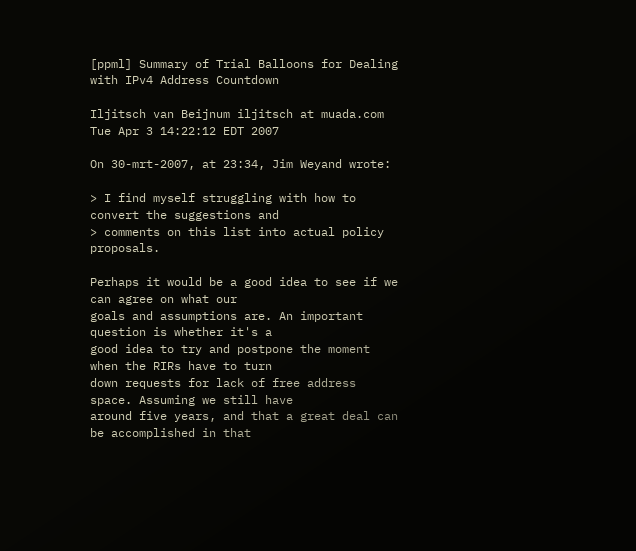[ppml] Summary of Trial Balloons for Dealing with IPv4 Address Countdown

Iljitsch van Beijnum iljitsch at muada.com
Tue Apr 3 14:22:12 EDT 2007

On 30-mrt-2007, at 23:34, Jim Weyand wrote:

> I find myself struggling with how to convert the suggestions and
> comments on this list into actual policy proposals.

Perhaps it would be a good idea to see if we can agree on what our
goals and assumptions are. An important question is whether it's a
good idea to try and postpone the moment when the RIRs have to turn
down requests for lack of free address space. Assuming we still have
around five years, and that a great deal can be accomplished in that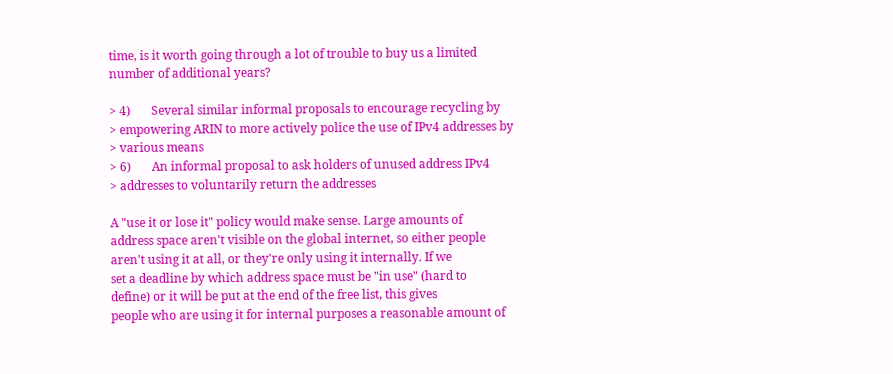time, is it worth going through a lot of trouble to buy us a limited
number of additional years?

> 4)       Several similar informal proposals to encourage recycling by
> empowering ARIN to more actively police the use of IPv4 addresses by
> various means
> 6)       An informal proposal to ask holders of unused address IPv4
> addresses to voluntarily return the addresses

A "use it or lose it" policy would make sense. Large amounts of
address space aren't visible on the global internet, so either people
aren't using it at all, or they're only using it internally. If we
set a deadline by which address space must be "in use" (hard to
define) or it will be put at the end of the free list, this gives
people who are using it for internal purposes a reasonable amount of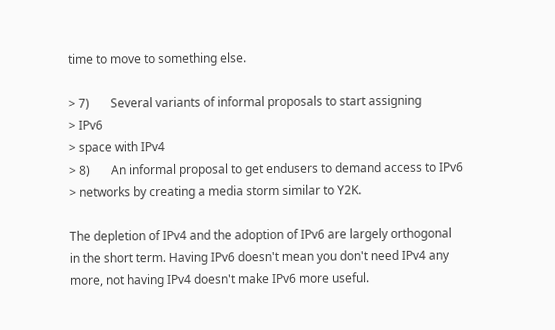time to move to something else.

> 7)       Several variants of informal proposals to start assigning
> IPv6
> space with IPv4
> 8)       An informal proposal to get endusers to demand access to IPv6
> networks by creating a media storm similar to Y2K.

The depletion of IPv4 and the adoption of IPv6 are largely orthogonal
in the short term. Having IPv6 doesn't mean you don't need IPv4 any
more, not having IPv4 doesn't make IPv6 more useful.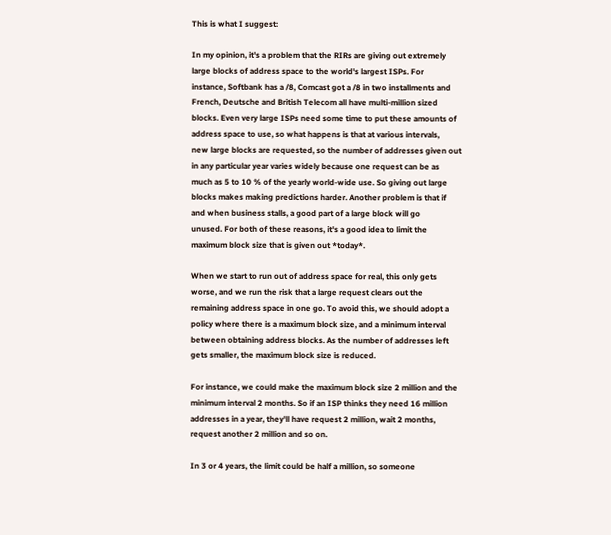This is what I suggest:

In my opinion, it's a problem that the RIRs are giving out extremely
large blocks of address space to the world's largest ISPs. For
instance, Softbank has a /8, Comcast got a /8 in two installments and
French, Deutsche and British Telecom all have multi-million sized
blocks. Even very large ISPs need some time to put these amounts of
address space to use, so what happens is that at various intervals,
new large blocks are requested, so the number of addresses given out
in any particular year varies widely because one request can be as
much as 5 to 10 % of the yearly world-wide use. So giving out large
blocks makes making predictions harder. Another problem is that if
and when business stalls, a good part of a large block will go
unused. For both of these reasons, it's a good idea to limit the
maximum block size that is given out *today*.

When we start to run out of address space for real, this only gets
worse, and we run the risk that a large request clears out the
remaining address space in one go. To avoid this, we should adopt a
policy where there is a maximum block size, and a minimum interval
between obtaining address blocks. As the number of addresses left
gets smaller, the maximum block size is reduced.

For instance, we could make the maximum block size 2 million and the
minimum interval 2 months. So if an ISP thinks they need 16 million
addresses in a year, they'll have request 2 million, wait 2 months,
request another 2 million and so on.

In 3 or 4 years, the limit could be half a million, so someone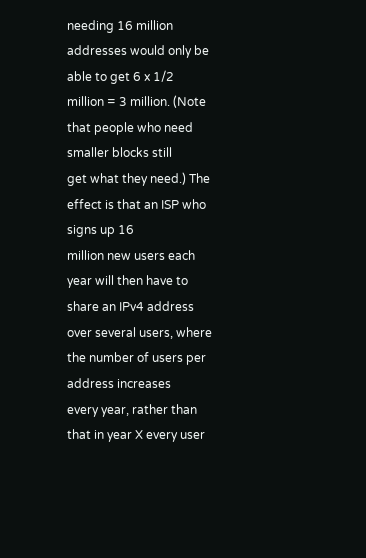needing 16 million addresses would only be able to get 6 x 1/2
million = 3 million. (Note that people who need smaller blocks still
get what they need.) The effect is that an ISP who signs up 16
million new users each year will then have to share an IPv4 address
over several users, where the number of users per address increases
every year, rather than that in year X every user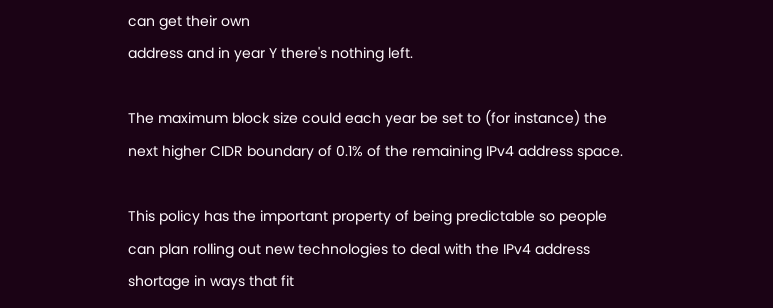can get their own
address and in year Y there's nothing left.

The maximum block size could each year be set to (for instance) the
next higher CIDR boundary of 0.1% of the remaining IPv4 address space.

This policy has the important property of being predictable so people
can plan rolling out new technologies to deal with the IPv4 address
shortage in ways that fit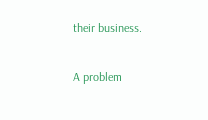their business.

A problem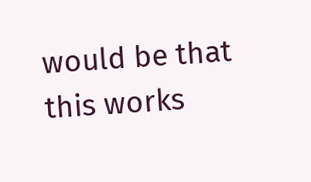would be that this works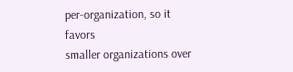per-organization, so it favors
smaller organizations over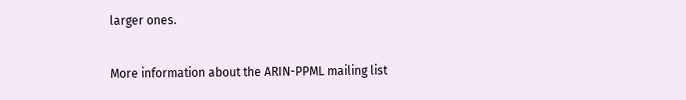larger ones.

More information about the ARIN-PPML mailing list